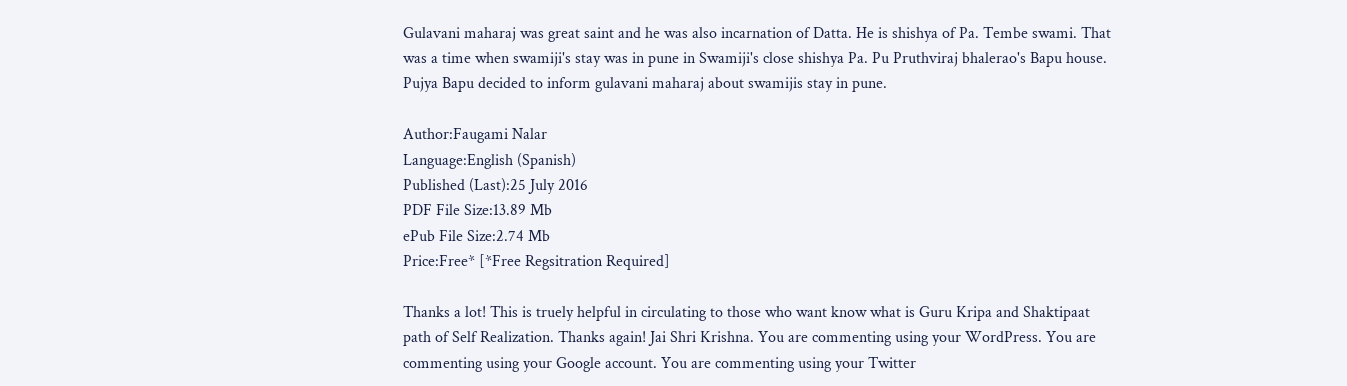Gulavani maharaj was great saint and he was also incarnation of Datta. He is shishya of Pa. Tembe swami. That was a time when swamiji's stay was in pune in Swamiji's close shishya Pa. Pu Pruthviraj bhalerao's Bapu house. Pujya Bapu decided to inform gulavani maharaj about swamijis stay in pune.

Author:Faugami Nalar
Language:English (Spanish)
Published (Last):25 July 2016
PDF File Size:13.89 Mb
ePub File Size:2.74 Mb
Price:Free* [*Free Regsitration Required]

Thanks a lot! This is truely helpful in circulating to those who want know what is Guru Kripa and Shaktipaat path of Self Realization. Thanks again! Jai Shri Krishna. You are commenting using your WordPress. You are commenting using your Google account. You are commenting using your Twitter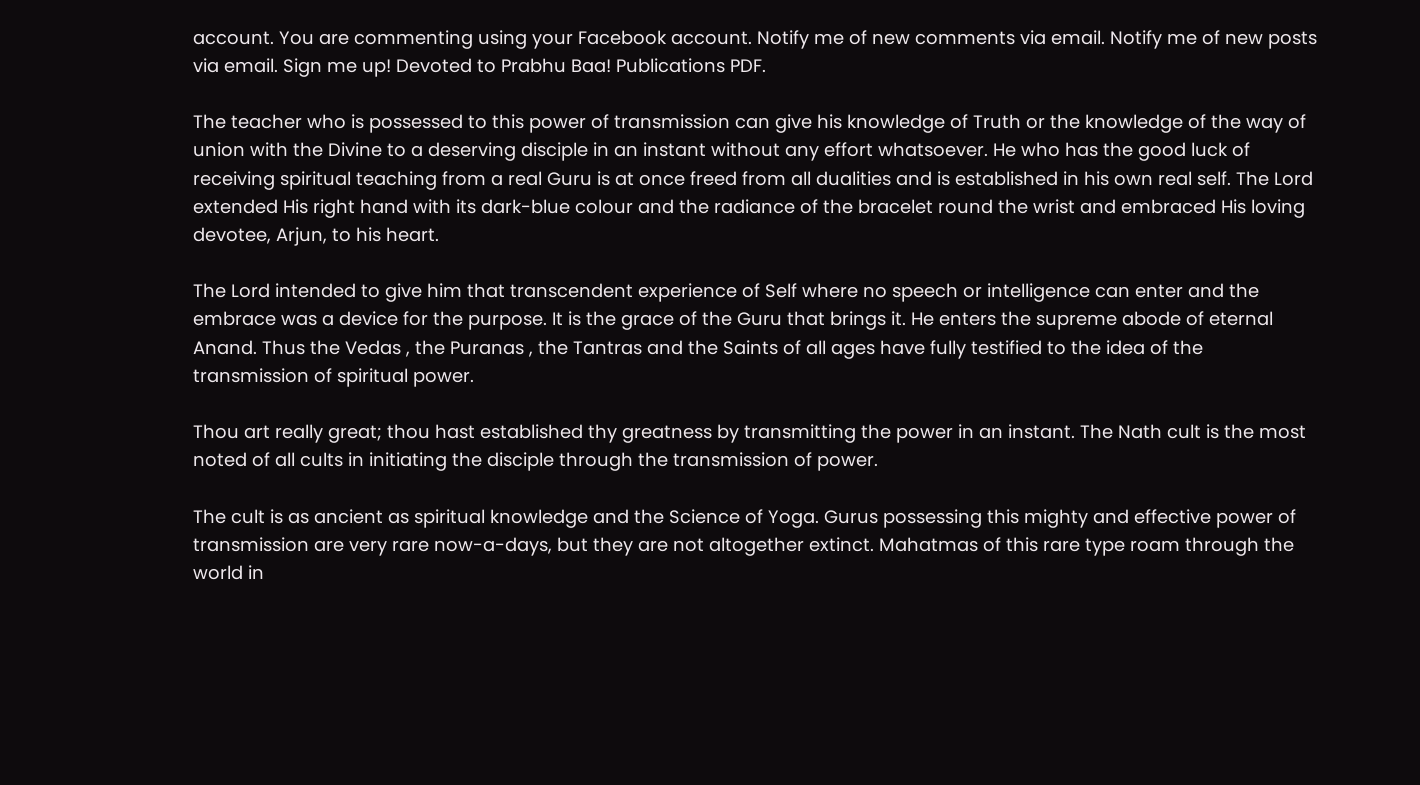account. You are commenting using your Facebook account. Notify me of new comments via email. Notify me of new posts via email. Sign me up! Devoted to Prabhu Baa! Publications PDF.

The teacher who is possessed to this power of transmission can give his knowledge of Truth or the knowledge of the way of union with the Divine to a deserving disciple in an instant without any effort whatsoever. He who has the good luck of receiving spiritual teaching from a real Guru is at once freed from all dualities and is established in his own real self. The Lord extended His right hand with its dark-blue colour and the radiance of the bracelet round the wrist and embraced His loving devotee, Arjun, to his heart.

The Lord intended to give him that transcendent experience of Self where no speech or intelligence can enter and the embrace was a device for the purpose. It is the grace of the Guru that brings it. He enters the supreme abode of eternal Anand. Thus the Vedas , the Puranas , the Tantras and the Saints of all ages have fully testified to the idea of the transmission of spiritual power.

Thou art really great; thou hast established thy greatness by transmitting the power in an instant. The Nath cult is the most noted of all cults in initiating the disciple through the transmission of power.

The cult is as ancient as spiritual knowledge and the Science of Yoga. Gurus possessing this mighty and effective power of transmission are very rare now-a-days, but they are not altogether extinct. Mahatmas of this rare type roam through the world in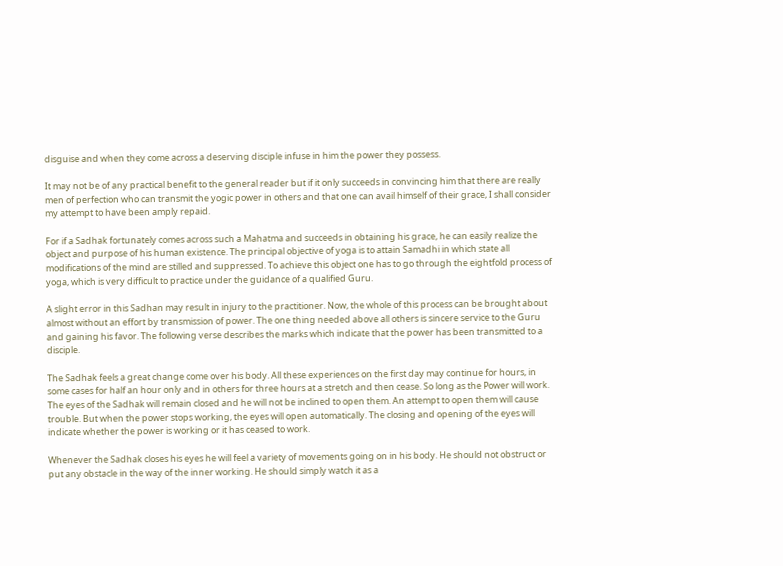disguise and when they come across a deserving disciple infuse in him the power they possess.

It may not be of any practical benefit to the general reader but if it only succeeds in convincing him that there are really men of perfection who can transmit the yogic power in others and that one can avail himself of their grace, I shall consider my attempt to have been amply repaid.

For if a Sadhak fortunately comes across such a Mahatma and succeeds in obtaining his grace, he can easily realize the object and purpose of his human existence. The principal objective of yoga is to attain Samadhi in which state all modifications of the mind are stilled and suppressed. To achieve this object one has to go through the eightfold process of yoga, which is very difficult to practice under the guidance of a qualified Guru.

A slight error in this Sadhan may result in injury to the practitioner. Now, the whole of this process can be brought about almost without an effort by transmission of power. The one thing needed above all others is sincere service to the Guru and gaining his favor. The following verse describes the marks which indicate that the power has been transmitted to a disciple.

The Sadhak feels a great change come over his body. All these experiences on the first day may continue for hours, in some cases for half an hour only and in others for three hours at a stretch and then cease. So long as the Power will work. The eyes of the Sadhak will remain closed and he will not be inclined to open them. An attempt to open them will cause trouble. But when the power stops working, the eyes will open automatically. The closing and opening of the eyes will indicate whether the power is working or it has ceased to work.

Whenever the Sadhak closes his eyes he will feel a variety of movements going on in his body. He should not obstruct or put any obstacle in the way of the inner working. He should simply watch it as a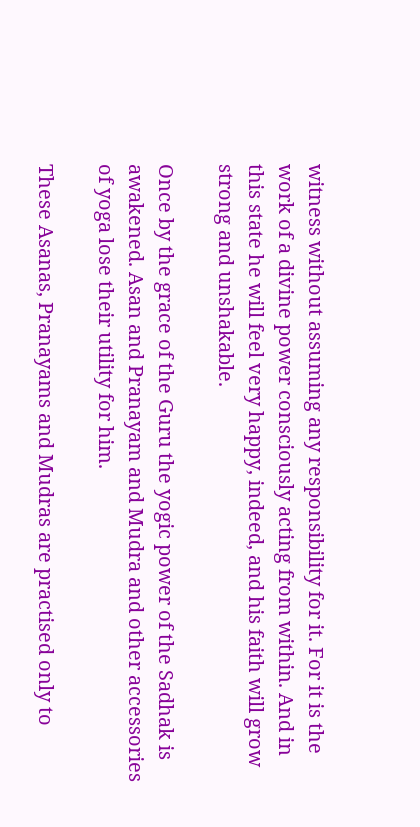witness without assuming any responsibility for it. For it is the work of a divine power consciously acting from within. And in this state he will feel very happy, indeed, and his faith will grow strong and unshakable.

Once by the grace of the Guru the yogic power of the Sadhak is awakened. Asan and Pranayam and Mudra and other accessories of yoga lose their utility for him.

These Asanas, Pranayams and Mudras are practised only to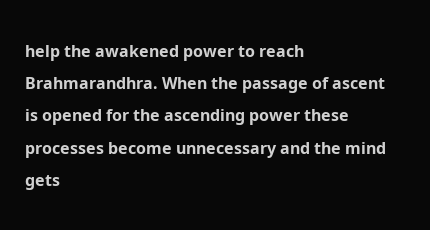help the awakened power to reach Brahmarandhra. When the passage of ascent is opened for the ascending power these processes become unnecessary and the mind gets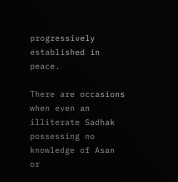progressively established in peace.

There are occasions when even an illiterate Sadhak possessing no knowledge of Asan or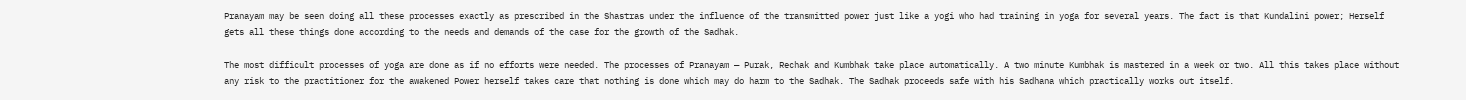Pranayam may be seen doing all these processes exactly as prescribed in the Shastras under the influence of the transmitted power just like a yogi who had training in yoga for several years. The fact is that Kundalini power; Herself gets all these things done according to the needs and demands of the case for the growth of the Sadhak.

The most difficult processes of yoga are done as if no efforts were needed. The processes of Pranayam — Purak, Rechak and Kumbhak take place automatically. A two minute Kumbhak is mastered in a week or two. All this takes place without any risk to the practitioner for the awakened Power herself takes care that nothing is done which may do harm to the Sadhak. The Sadhak proceeds safe with his Sadhana which practically works out itself.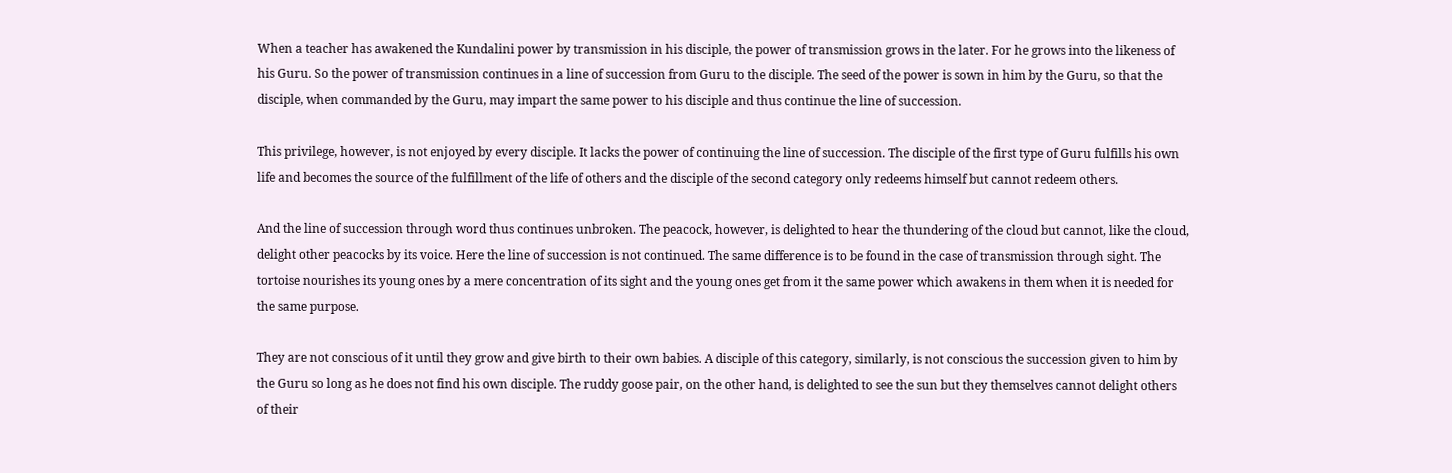When a teacher has awakened the Kundalini power by transmission in his disciple, the power of transmission grows in the later. For he grows into the likeness of his Guru. So the power of transmission continues in a line of succession from Guru to the disciple. The seed of the power is sown in him by the Guru, so that the disciple, when commanded by the Guru, may impart the same power to his disciple and thus continue the line of succession.

This privilege, however, is not enjoyed by every disciple. It lacks the power of continuing the line of succession. The disciple of the first type of Guru fulfills his own life and becomes the source of the fulfillment of the life of others and the disciple of the second category only redeems himself but cannot redeem others.

And the line of succession through word thus continues unbroken. The peacock, however, is delighted to hear the thundering of the cloud but cannot, like the cloud, delight other peacocks by its voice. Here the line of succession is not continued. The same difference is to be found in the case of transmission through sight. The tortoise nourishes its young ones by a mere concentration of its sight and the young ones get from it the same power which awakens in them when it is needed for the same purpose.

They are not conscious of it until they grow and give birth to their own babies. A disciple of this category, similarly, is not conscious the succession given to him by the Guru so long as he does not find his own disciple. The ruddy goose pair, on the other hand, is delighted to see the sun but they themselves cannot delight others of their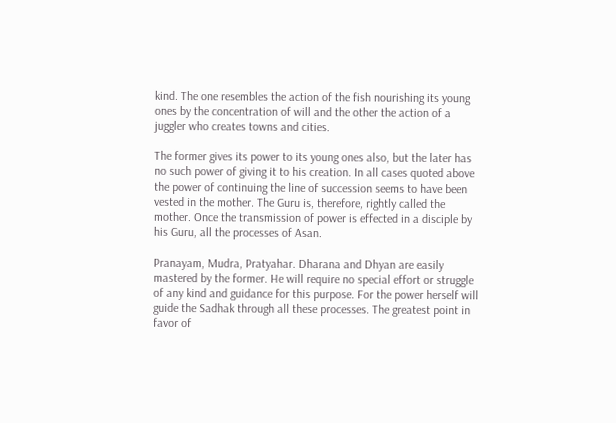kind. The one resembles the action of the fish nourishing its young ones by the concentration of will and the other the action of a juggler who creates towns and cities.

The former gives its power to its young ones also, but the later has no such power of giving it to his creation. In all cases quoted above the power of continuing the line of succession seems to have been vested in the mother. The Guru is, therefore, rightly called the mother. Once the transmission of power is effected in a disciple by his Guru, all the processes of Asan.

Pranayam, Mudra, Pratyahar. Dharana and Dhyan are easily mastered by the former. He will require no special effort or struggle of any kind and guidance for this purpose. For the power herself will guide the Sadhak through all these processes. The greatest point in favor of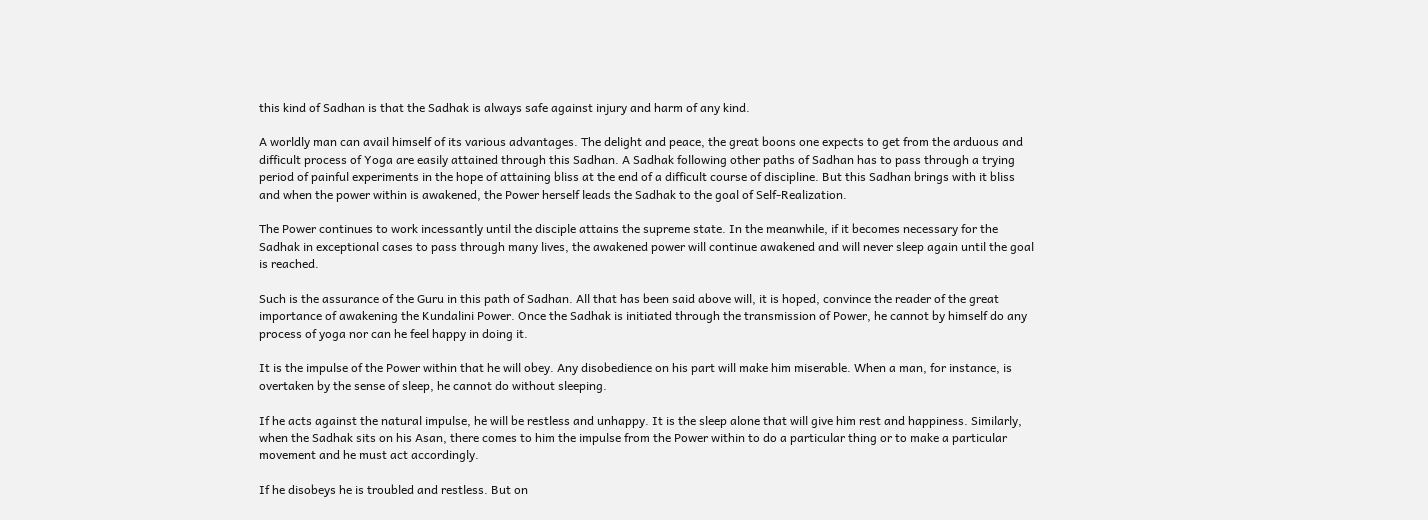this kind of Sadhan is that the Sadhak is always safe against injury and harm of any kind.

A worldly man can avail himself of its various advantages. The delight and peace, the great boons one expects to get from the arduous and difficult process of Yoga are easily attained through this Sadhan. A Sadhak following other paths of Sadhan has to pass through a trying period of painful experiments in the hope of attaining bliss at the end of a difficult course of discipline. But this Sadhan brings with it bliss and when the power within is awakened, the Power herself leads the Sadhak to the goal of Self-Realization.

The Power continues to work incessantly until the disciple attains the supreme state. In the meanwhile, if it becomes necessary for the Sadhak in exceptional cases to pass through many lives, the awakened power will continue awakened and will never sleep again until the goal is reached.

Such is the assurance of the Guru in this path of Sadhan. All that has been said above will, it is hoped, convince the reader of the great importance of awakening the Kundalini Power. Once the Sadhak is initiated through the transmission of Power, he cannot by himself do any process of yoga nor can he feel happy in doing it.

It is the impulse of the Power within that he will obey. Any disobedience on his part will make him miserable. When a man, for instance, is overtaken by the sense of sleep, he cannot do without sleeping.

If he acts against the natural impulse, he will be restless and unhappy. It is the sleep alone that will give him rest and happiness. Similarly, when the Sadhak sits on his Asan, there comes to him the impulse from the Power within to do a particular thing or to make a particular movement and he must act accordingly.

If he disobeys he is troubled and restless. But on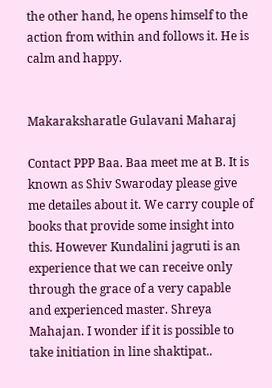the other hand, he opens himself to the action from within and follows it. He is calm and happy.


Makaraksharatle Gulavani Maharaj

Contact PPP Baa. Baa meet me at B. It is known as Shiv Swaroday please give me detailes about it. We carry couple of books that provide some insight into this. However Kundalini jagruti is an experience that we can receive only through the grace of a very capable and experienced master. Shreya Mahajan. I wonder if it is possible to take initiation in line shaktipat..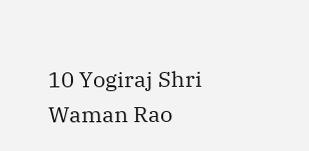10 Yogiraj Shri Waman Rao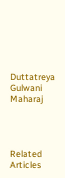Duttatreya Gulwani Maharaj




Related Articles